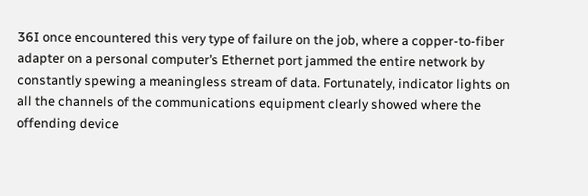36I once encountered this very type of failure on the job, where a copper-to-fiber adapter on a personal computer’s Ethernet port jammed the entire network by constantly spewing a meaningless stream of data. Fortunately, indicator lights on all the channels of the communications equipment clearly showed where the offending device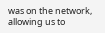was on the network, allowing us to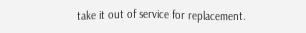take it out of service for replacement.